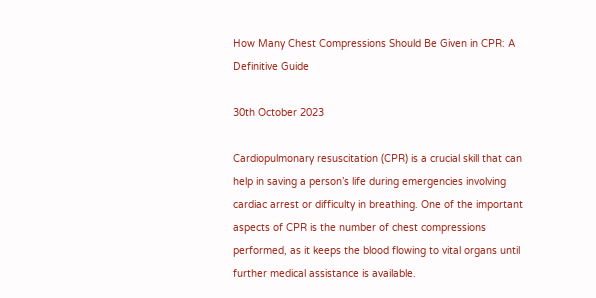How Many Chest Compressions Should Be Given in CPR: A Definitive Guide

30th October 2023

Cardiopulmonary resuscitation (CPR) is a crucial skill that can help in saving a person’s life during emergencies involving cardiac arrest or difficulty in breathing. One of the important aspects of CPR is the number of chest compressions performed, as it keeps the blood flowing to vital organs until further medical assistance is available.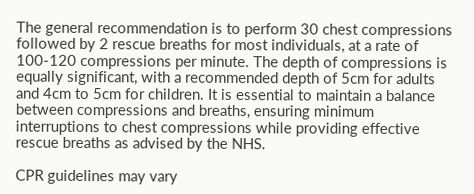The general recommendation is to perform 30 chest compressions followed by 2 rescue breaths for most individuals, at a rate of 100-120 compressions per minute. The depth of compressions is equally significant, with a recommended depth of 5cm for adults and 4cm to 5cm for children. It is essential to maintain a balance between compressions and breaths, ensuring minimum interruptions to chest compressions while providing effective rescue breaths as advised by the NHS.

CPR guidelines may vary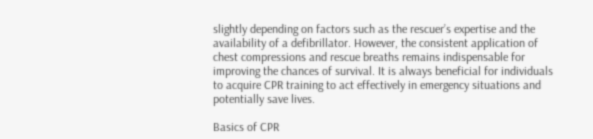slightly depending on factors such as the rescuer’s expertise and the availability of a defibrillator. However, the consistent application of chest compressions and rescue breaths remains indispensable for improving the chances of survival. It is always beneficial for individuals to acquire CPR training to act effectively in emergency situations and potentially save lives.

Basics of CPR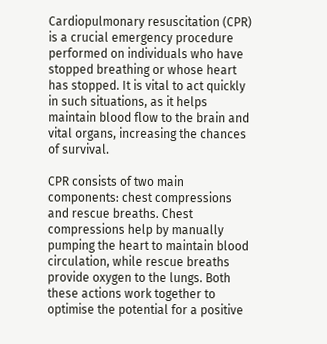Cardiopulmonary resuscitation (CPR) is a crucial emergency procedure performed on individuals who have stopped breathing or whose heart has stopped. It is vital to act quickly in such situations, as it helps maintain blood flow to the brain and vital organs, increasing the chances of survival.

CPR consists of two main components: chest compressions and rescue breaths. Chest compressions help by manually pumping the heart to maintain blood circulation, while rescue breaths provide oxygen to the lungs. Both these actions work together to optimise the potential for a positive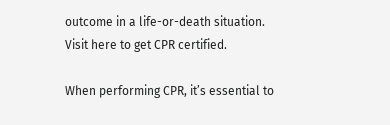outcome in a life-or-death situation. Visit here to get CPR certified.

When performing CPR, it’s essential to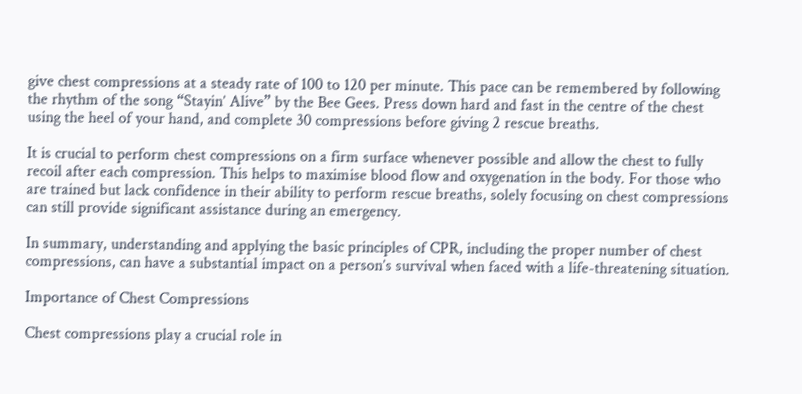give chest compressions at a steady rate of 100 to 120 per minute. This pace can be remembered by following the rhythm of the song “Stayin’ Alive” by the Bee Gees. Press down hard and fast in the centre of the chest using the heel of your hand, and complete 30 compressions before giving 2 rescue breaths.

It is crucial to perform chest compressions on a firm surface whenever possible and allow the chest to fully recoil after each compression. This helps to maximise blood flow and oxygenation in the body. For those who are trained but lack confidence in their ability to perform rescue breaths, solely focusing on chest compressions can still provide significant assistance during an emergency.

In summary, understanding and applying the basic principles of CPR, including the proper number of chest compressions, can have a substantial impact on a person’s survival when faced with a life-threatening situation.

Importance of Chest Compressions

Chest compressions play a crucial role in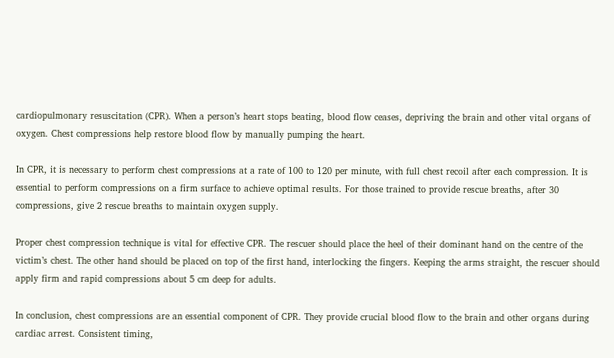cardiopulmonary resuscitation (CPR). When a person’s heart stops beating, blood flow ceases, depriving the brain and other vital organs of oxygen. Chest compressions help restore blood flow by manually pumping the heart.

In CPR, it is necessary to perform chest compressions at a rate of 100 to 120 per minute, with full chest recoil after each compression. It is essential to perform compressions on a firm surface to achieve optimal results. For those trained to provide rescue breaths, after 30 compressions, give 2 rescue breaths to maintain oxygen supply.

Proper chest compression technique is vital for effective CPR. The rescuer should place the heel of their dominant hand on the centre of the victim’s chest. The other hand should be placed on top of the first hand, interlocking the fingers. Keeping the arms straight, the rescuer should apply firm and rapid compressions about 5 cm deep for adults.

In conclusion, chest compressions are an essential component of CPR. They provide crucial blood flow to the brain and other organs during cardiac arrest. Consistent timing,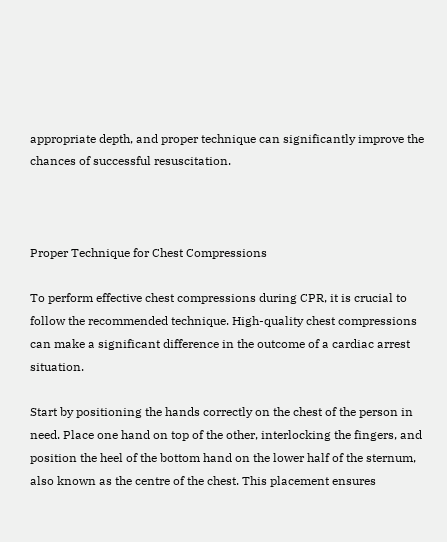appropriate depth, and proper technique can significantly improve the chances of successful resuscitation.



Proper Technique for Chest Compressions

To perform effective chest compressions during CPR, it is crucial to follow the recommended technique. High-quality chest compressions can make a significant difference in the outcome of a cardiac arrest situation.

Start by positioning the hands correctly on the chest of the person in need. Place one hand on top of the other, interlocking the fingers, and position the heel of the bottom hand on the lower half of the sternum, also known as the centre of the chest. This placement ensures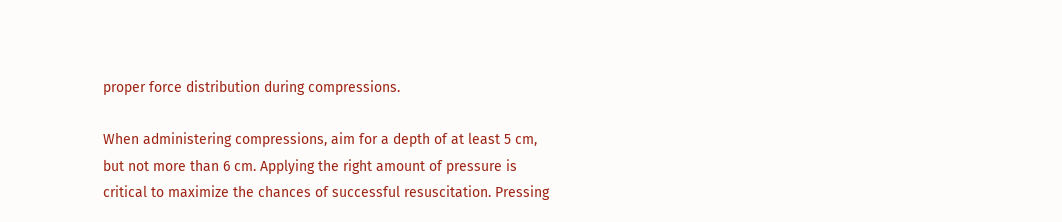proper force distribution during compressions.

When administering compressions, aim for a depth of at least 5 cm, but not more than 6 cm. Applying the right amount of pressure is critical to maximize the chances of successful resuscitation. Pressing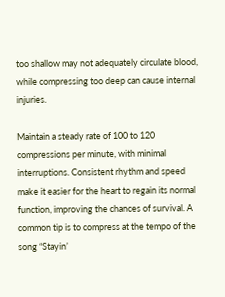too shallow may not adequately circulate blood, while compressing too deep can cause internal injuries.

Maintain a steady rate of 100 to 120 compressions per minute, with minimal interruptions. Consistent rhythm and speed make it easier for the heart to regain its normal function, improving the chances of survival. A common tip is to compress at the tempo of the song “Stayin’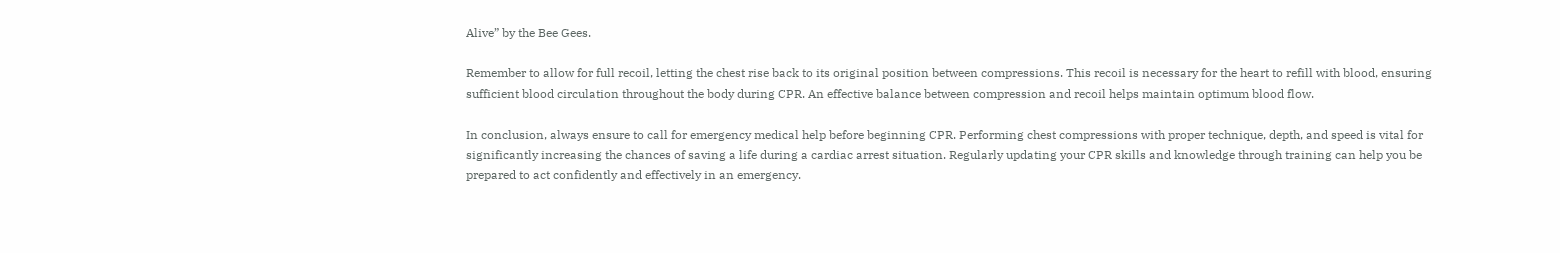Alive” by the Bee Gees.

Remember to allow for full recoil, letting the chest rise back to its original position between compressions. This recoil is necessary for the heart to refill with blood, ensuring sufficient blood circulation throughout the body during CPR. An effective balance between compression and recoil helps maintain optimum blood flow.

In conclusion, always ensure to call for emergency medical help before beginning CPR. Performing chest compressions with proper technique, depth, and speed is vital for significantly increasing the chances of saving a life during a cardiac arrest situation. Regularly updating your CPR skills and knowledge through training can help you be prepared to act confidently and effectively in an emergency.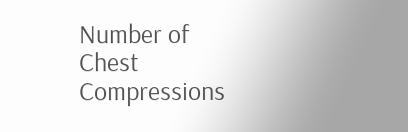Number of Chest Compressions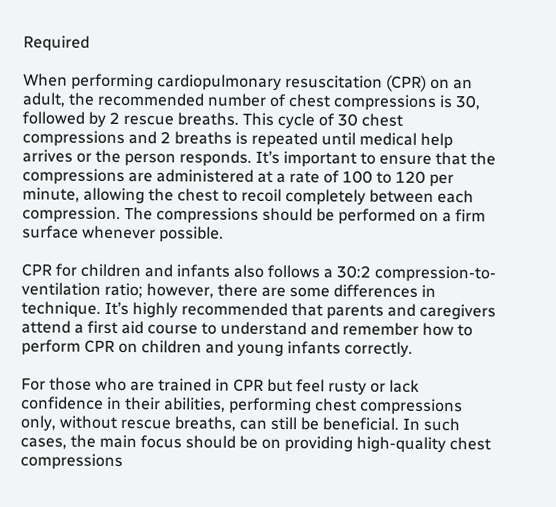Required

When performing cardiopulmonary resuscitation (CPR) on an adult, the recommended number of chest compressions is 30, followed by 2 rescue breaths. This cycle of 30 chest compressions and 2 breaths is repeated until medical help arrives or the person responds. It’s important to ensure that the compressions are administered at a rate of 100 to 120 per minute, allowing the chest to recoil completely between each compression. The compressions should be performed on a firm surface whenever possible.

CPR for children and infants also follows a 30:2 compression-to-ventilation ratio; however, there are some differences in technique. It’s highly recommended that parents and caregivers attend a first aid course to understand and remember how to perform CPR on children and young infants correctly.

For those who are trained in CPR but feel rusty or lack confidence in their abilities, performing chest compressions only, without rescue breaths, can still be beneficial. In such cases, the main focus should be on providing high-quality chest compressions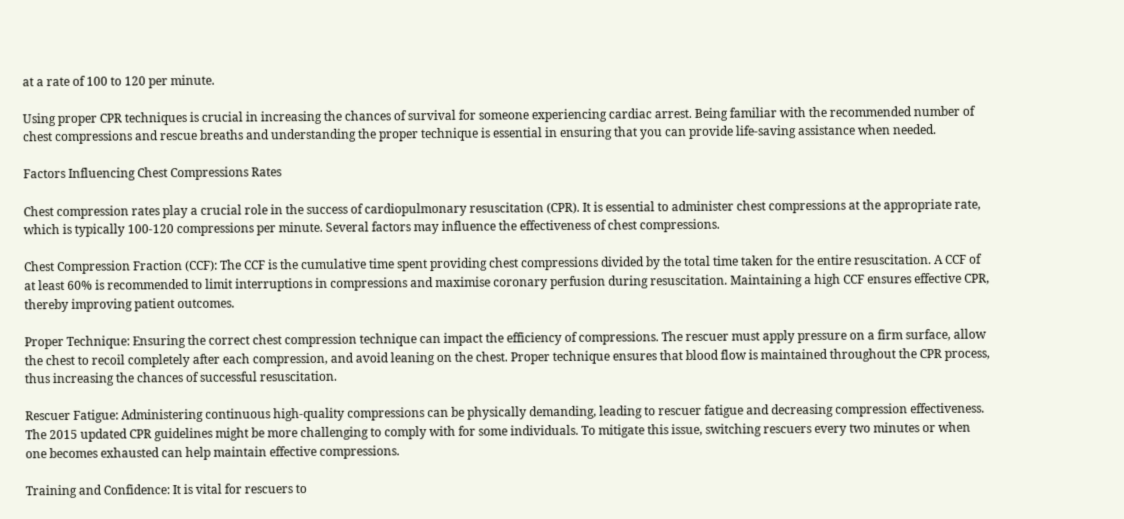at a rate of 100 to 120 per minute.

Using proper CPR techniques is crucial in increasing the chances of survival for someone experiencing cardiac arrest. Being familiar with the recommended number of chest compressions and rescue breaths and understanding the proper technique is essential in ensuring that you can provide life-saving assistance when needed.

Factors Influencing Chest Compressions Rates

Chest compression rates play a crucial role in the success of cardiopulmonary resuscitation (CPR). It is essential to administer chest compressions at the appropriate rate, which is typically 100-120 compressions per minute. Several factors may influence the effectiveness of chest compressions.

Chest Compression Fraction (CCF): The CCF is the cumulative time spent providing chest compressions divided by the total time taken for the entire resuscitation. A CCF of at least 60% is recommended to limit interruptions in compressions and maximise coronary perfusion during resuscitation. Maintaining a high CCF ensures effective CPR, thereby improving patient outcomes.

Proper Technique: Ensuring the correct chest compression technique can impact the efficiency of compressions. The rescuer must apply pressure on a firm surface, allow the chest to recoil completely after each compression, and avoid leaning on the chest. Proper technique ensures that blood flow is maintained throughout the CPR process, thus increasing the chances of successful resuscitation.

Rescuer Fatigue: Administering continuous high-quality compressions can be physically demanding, leading to rescuer fatigue and decreasing compression effectiveness. The 2015 updated CPR guidelines might be more challenging to comply with for some individuals. To mitigate this issue, switching rescuers every two minutes or when one becomes exhausted can help maintain effective compressions.

Training and Confidence: It is vital for rescuers to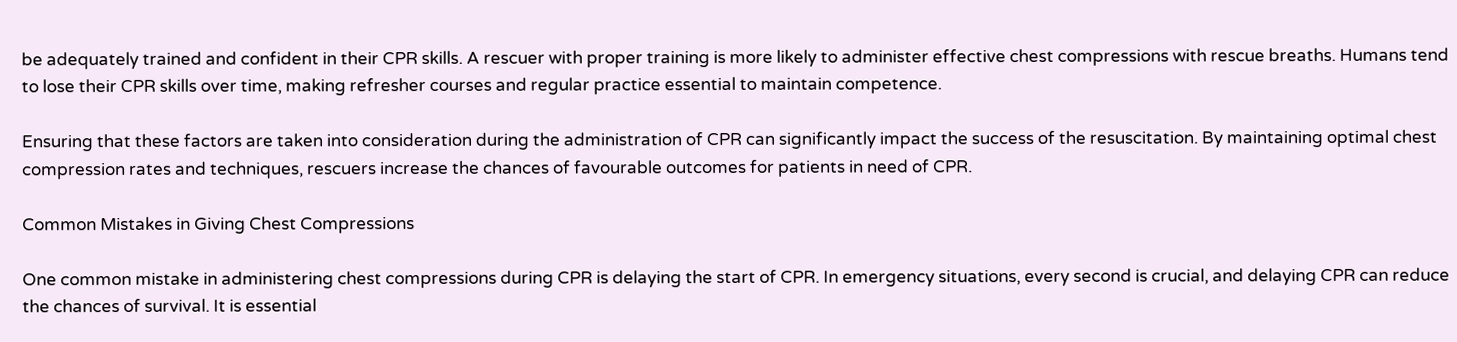be adequately trained and confident in their CPR skills. A rescuer with proper training is more likely to administer effective chest compressions with rescue breaths. Humans tend to lose their CPR skills over time, making refresher courses and regular practice essential to maintain competence.

Ensuring that these factors are taken into consideration during the administration of CPR can significantly impact the success of the resuscitation. By maintaining optimal chest compression rates and techniques, rescuers increase the chances of favourable outcomes for patients in need of CPR.

Common Mistakes in Giving Chest Compressions

One common mistake in administering chest compressions during CPR is delaying the start of CPR. In emergency situations, every second is crucial, and delaying CPR can reduce the chances of survival. It is essential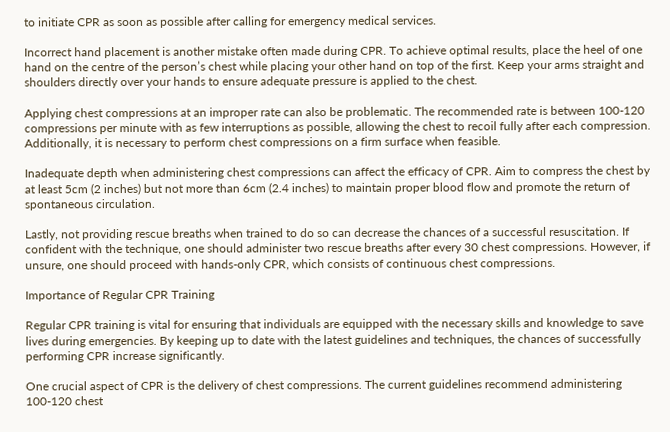to initiate CPR as soon as possible after calling for emergency medical services.

Incorrect hand placement is another mistake often made during CPR. To achieve optimal results, place the heel of one hand on the centre of the person’s chest while placing your other hand on top of the first. Keep your arms straight and shoulders directly over your hands to ensure adequate pressure is applied to the chest.

Applying chest compressions at an improper rate can also be problematic. The recommended rate is between 100-120 compressions per minute with as few interruptions as possible, allowing the chest to recoil fully after each compression. Additionally, it is necessary to perform chest compressions on a firm surface when feasible.

Inadequate depth when administering chest compressions can affect the efficacy of CPR. Aim to compress the chest by at least 5cm (2 inches) but not more than 6cm (2.4 inches) to maintain proper blood flow and promote the return of spontaneous circulation.

Lastly, not providing rescue breaths when trained to do so can decrease the chances of a successful resuscitation. If confident with the technique, one should administer two rescue breaths after every 30 chest compressions. However, if unsure, one should proceed with hands-only CPR, which consists of continuous chest compressions.

Importance of Regular CPR Training

Regular CPR training is vital for ensuring that individuals are equipped with the necessary skills and knowledge to save lives during emergencies. By keeping up to date with the latest guidelines and techniques, the chances of successfully performing CPR increase significantly.

One crucial aspect of CPR is the delivery of chest compressions. The current guidelines recommend administering 100-120 chest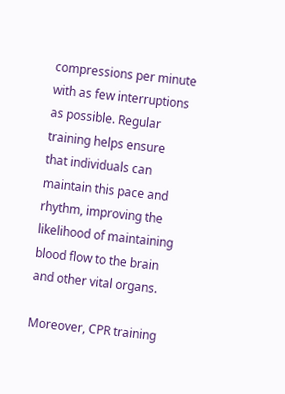compressions per minute with as few interruptions as possible. Regular training helps ensure that individuals can maintain this pace and rhythm, improving the likelihood of maintaining blood flow to the brain and other vital organs.

Moreover, CPR training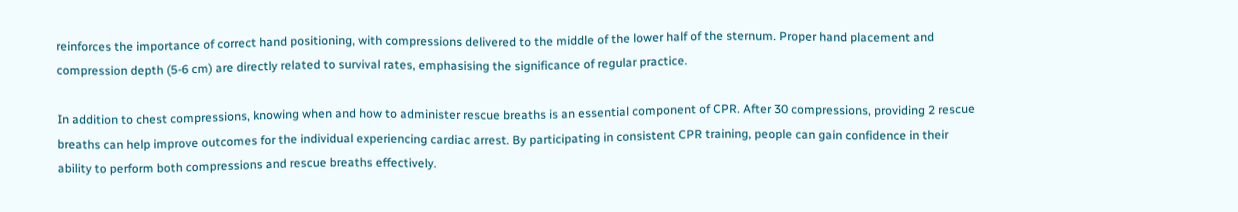reinforces the importance of correct hand positioning, with compressions delivered to the middle of the lower half of the sternum. Proper hand placement and compression depth (5-6 cm) are directly related to survival rates, emphasising the significance of regular practice.

In addition to chest compressions, knowing when and how to administer rescue breaths is an essential component of CPR. After 30 compressions, providing 2 rescue breaths can help improve outcomes for the individual experiencing cardiac arrest. By participating in consistent CPR training, people can gain confidence in their ability to perform both compressions and rescue breaths effectively.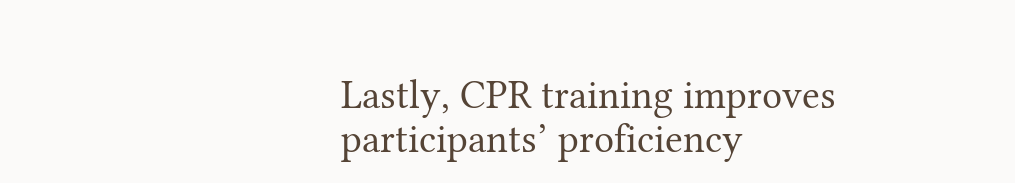Lastly, CPR training improves participants’ proficiency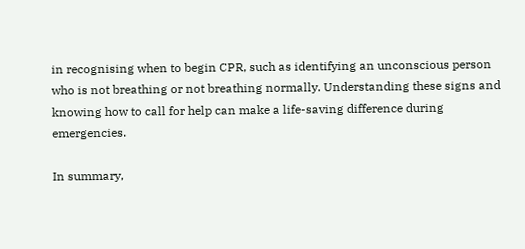in recognising when to begin CPR, such as identifying an unconscious person who is not breathing or not breathing normally. Understanding these signs and knowing how to call for help can make a life-saving difference during emergencies.

In summary,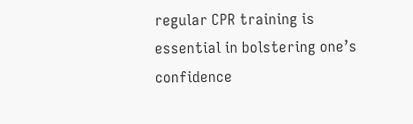regular CPR training is essential in bolstering one’s confidence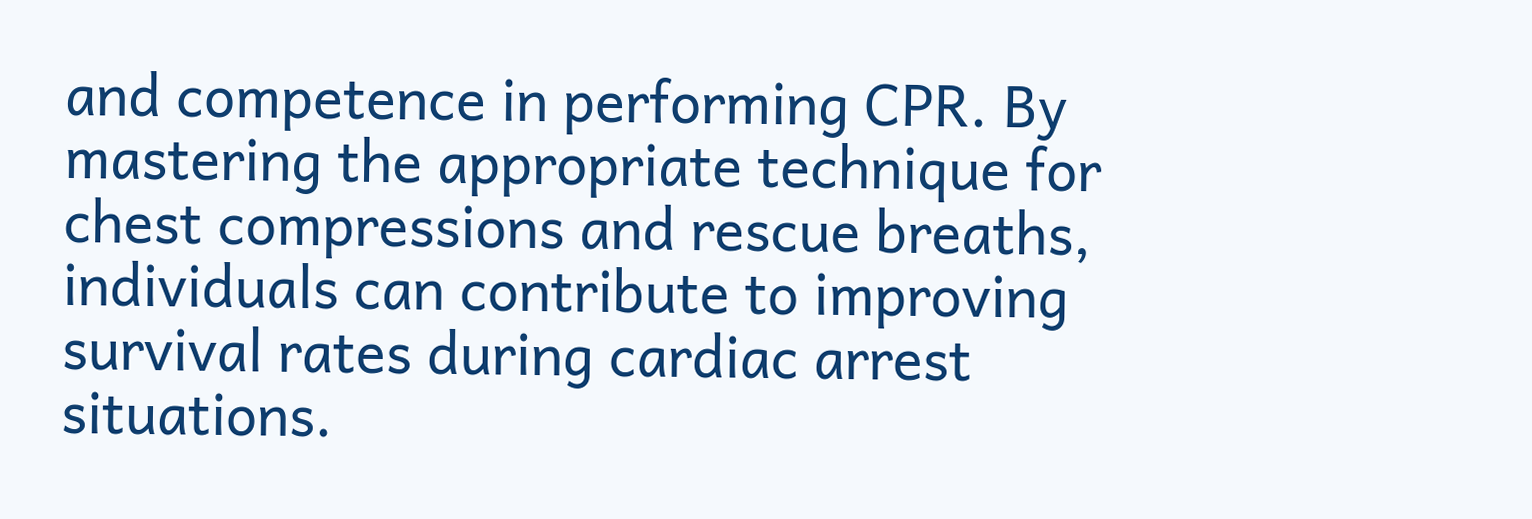and competence in performing CPR. By mastering the appropriate technique for chest compressions and rescue breaths, individuals can contribute to improving survival rates during cardiac arrest situations.